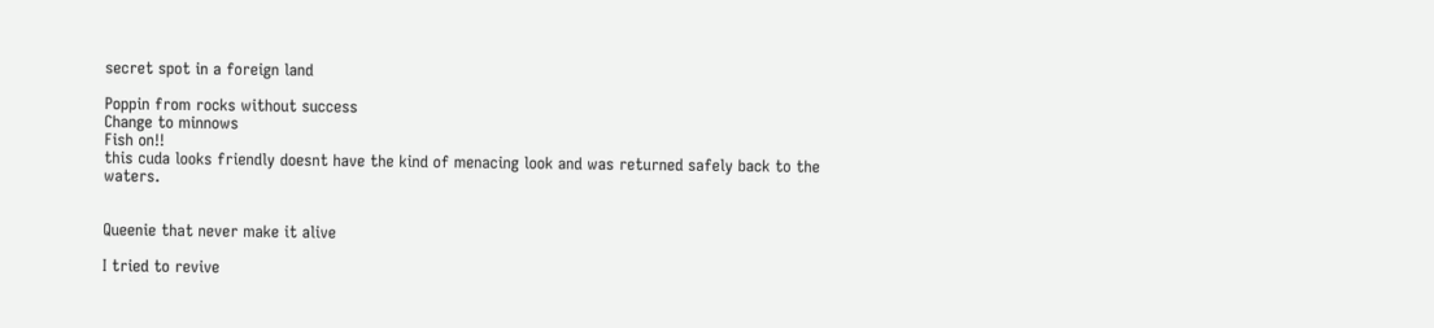secret spot in a foreign land

Poppin from rocks without success
Change to minnows
Fish on!!
this cuda looks friendly doesnt have the kind of menacing look and was returned safely back to the waters.


Queenie that never make it alive

I tried to revive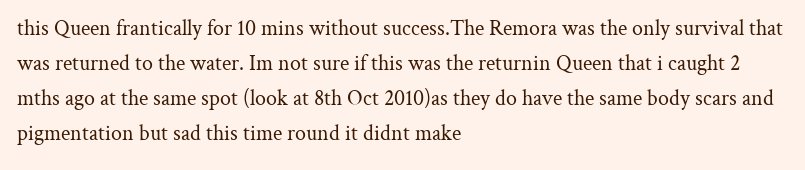this Queen frantically for 10 mins without success.The Remora was the only survival that was returned to the water. Im not sure if this was the returnin Queen that i caught 2 mths ago at the same spot (look at 8th Oct 2010)as they do have the same body scars and pigmentation but sad this time round it didnt make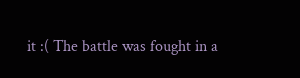it :( The battle was fought in a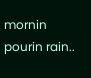mornin pourin rain..